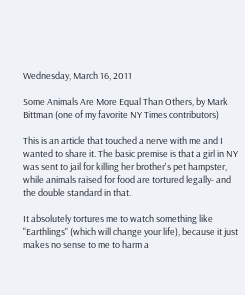Wednesday, March 16, 2011

Some Animals Are More Equal Than Others, by Mark Bittman (one of my favorite NY Times contributors)

This is an article that touched a nerve with me and I wanted to share it. The basic premise is that a girl in NY was sent to jail for killing her brother's pet hampster, while animals raised for food are tortured legally- and the double standard in that.

It absolutely tortures me to watch something like "Earthlings" (which will change your life), because it just makes no sense to me to harm a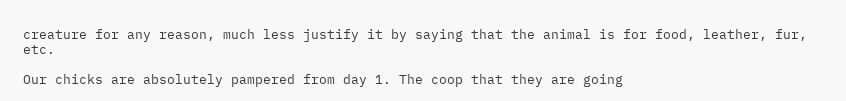creature for any reason, much less justify it by saying that the animal is for food, leather, fur, etc.

Our chicks are absolutely pampered from day 1. The coop that they are going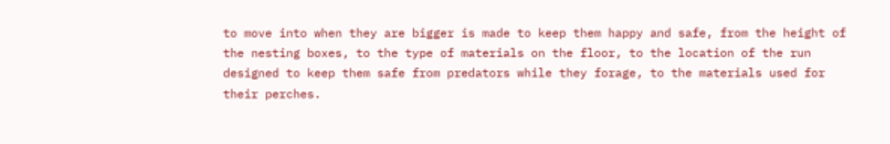to move into when they are bigger is made to keep them happy and safe, from the height of the nesting boxes, to the type of materials on the floor, to the location of the run designed to keep them safe from predators while they forage, to the materials used for their perches.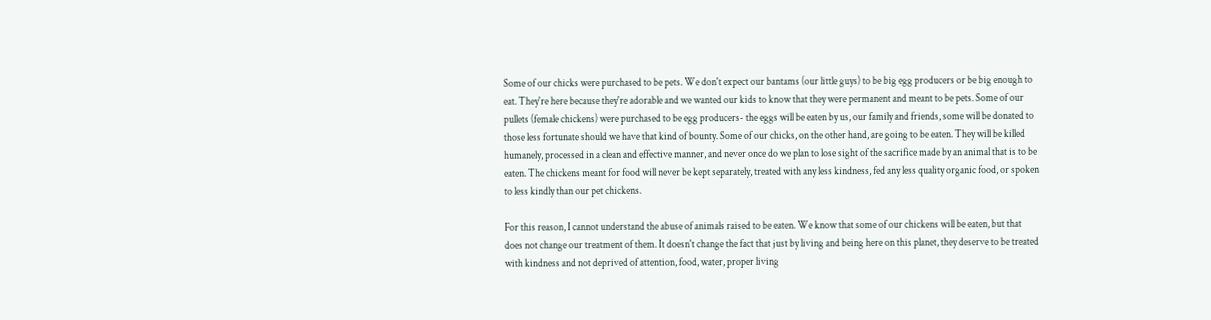Some of our chicks were purchased to be pets. We don't expect our bantams (our little guys) to be big egg producers or be big enough to eat. They're here because they're adorable and we wanted our kids to know that they were permanent and meant to be pets. Some of our pullets (female chickens) were purchased to be egg producers- the eggs will be eaten by us, our family and friends, some will be donated to those less fortunate should we have that kind of bounty. Some of our chicks, on the other hand, are going to be eaten. They will be killed humanely, processed in a clean and effective manner, and never once do we plan to lose sight of the sacrifice made by an animal that is to be eaten. The chickens meant for food will never be kept separately, treated with any less kindness, fed any less quality organic food, or spoken to less kindly than our pet chickens.

For this reason, I cannot understand the abuse of animals raised to be eaten. We know that some of our chickens will be eaten, but that does not change our treatment of them. It doesn't change the fact that just by living and being here on this planet, they deserve to be treated with kindness and not deprived of attention, food, water, proper living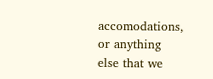accomodations, or anything else that we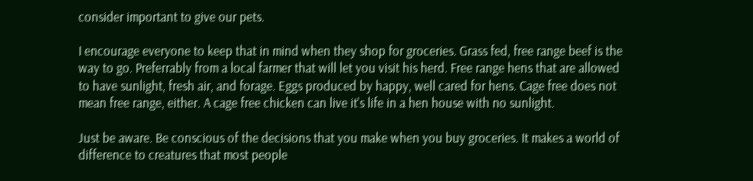consider important to give our pets.

I encourage everyone to keep that in mind when they shop for groceries. Grass fed, free range beef is the way to go. Preferrably from a local farmer that will let you visit his herd. Free range hens that are allowed to have sunlight, fresh air, and forage. Eggs produced by happy, well cared for hens. Cage free does not mean free range, either. A cage free chicken can live it's life in a hen house with no sunlight.

Just be aware. Be conscious of the decisions that you make when you buy groceries. It makes a world of difference to creatures that most people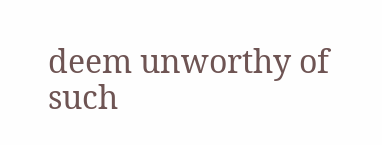deem unworthy of such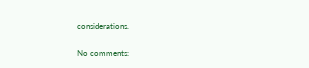considerations.

No comments: